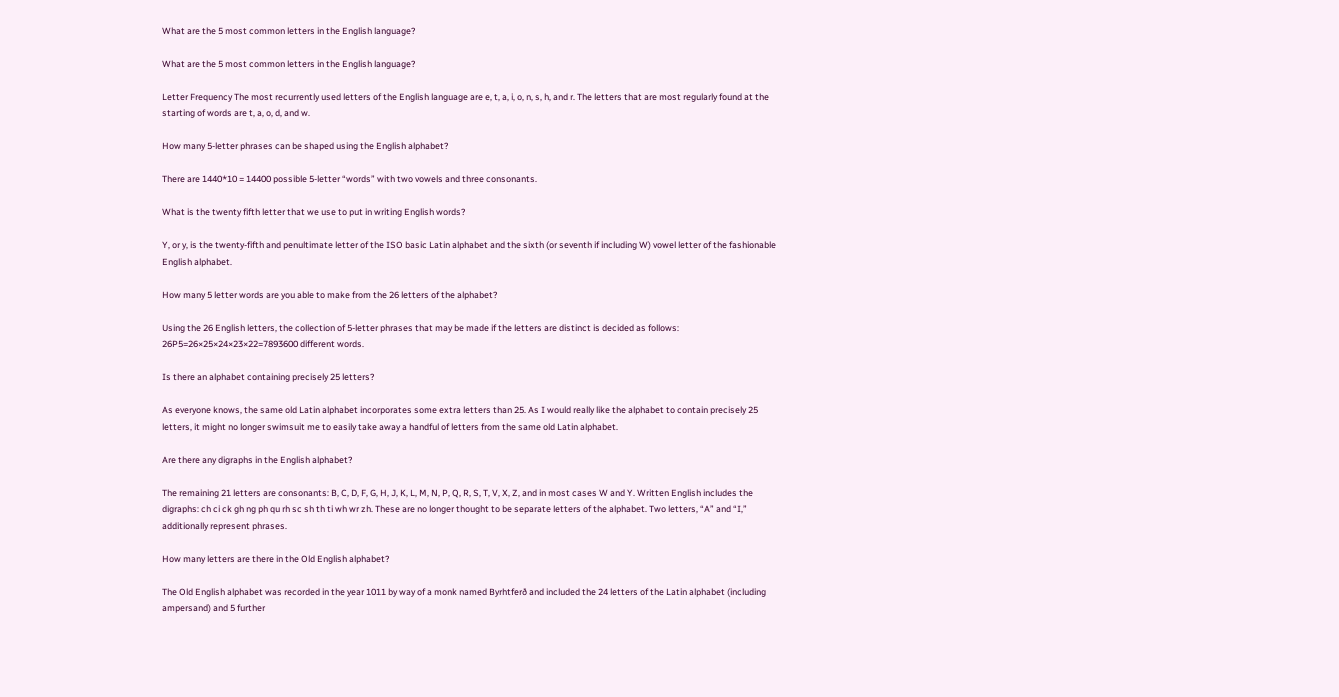What are the 5 most common letters in the English language?

What are the 5 most common letters in the English language?

Letter Frequency The most recurrently used letters of the English language are e, t, a, i, o, n, s, h, and r. The letters that are most regularly found at the starting of words are t, a, o, d, and w.

How many 5-letter phrases can be shaped using the English alphabet?

There are 1440*10 = 14400 possible 5-letter “words” with two vowels and three consonants.

What is the twenty fifth letter that we use to put in writing English words?

Y, or y, is the twenty-fifth and penultimate letter of the ISO basic Latin alphabet and the sixth (or seventh if including W) vowel letter of the fashionable English alphabet.

How many 5 letter words are you able to make from the 26 letters of the alphabet?

Using the 26 English letters, the collection of 5-letter phrases that may be made if the letters are distinct is decided as follows: 26P5=26×25×24×23×22=7893600 different words.

Is there an alphabet containing precisely 25 letters?

As everyone knows, the same old Latin alphabet incorporates some extra letters than 25. As I would really like the alphabet to contain precisely 25 letters, it might no longer swimsuit me to easily take away a handful of letters from the same old Latin alphabet.

Are there any digraphs in the English alphabet?

The remaining 21 letters are consonants: B, C, D, F, G, H, J, K, L, M, N, P, Q, R, S, T, V, X, Z, and in most cases W and Y. Written English includes the digraphs: ch ci ck gh ng ph qu rh sc sh th ti wh wr zh. These are no longer thought to be separate letters of the alphabet. Two letters, “A” and “I,” additionally represent phrases.

How many letters are there in the Old English alphabet?

The Old English alphabet was recorded in the year 1011 by way of a monk named Byrhtferð and included the 24 letters of the Latin alphabet (including ampersand) and 5 further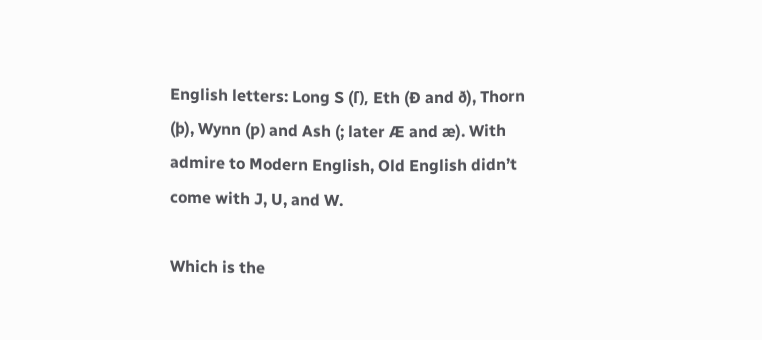English letters: Long S (ſ), Eth (Ð and ð), Thorn (þ), Wynn (ƿ) and Ash (; later Æ and æ). With admire to Modern English, Old English didn’t come with J, U, and W.

Which is the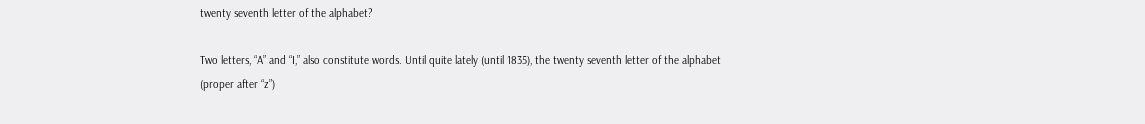twenty seventh letter of the alphabet?

Two letters, “A” and “I,” also constitute words. Until quite lately (until 1835), the twenty seventh letter of the alphabet (proper after “z”)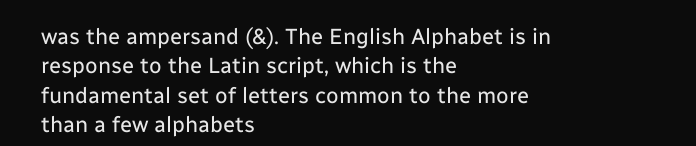was the ampersand (&). The English Alphabet is in response to the Latin script, which is the fundamental set of letters common to the more than a few alphabets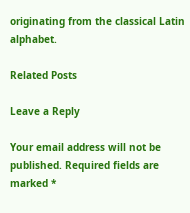originating from the classical Latin alphabet.

Related Posts

Leave a Reply

Your email address will not be published. Required fields are marked *